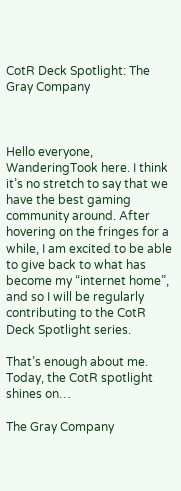CotR Deck Spotlight: The Gray Company



Hello everyone, WanderingTook here. I think it’s no stretch to say that we have the best gaming community around. After hovering on the fringes for a while, I am excited to be able to give back to what has become my “internet home”, and so I will be regularly contributing to the CotR Deck Spotlight series.

That’s enough about me. Today, the CotR spotlight shines on…

The Gray Company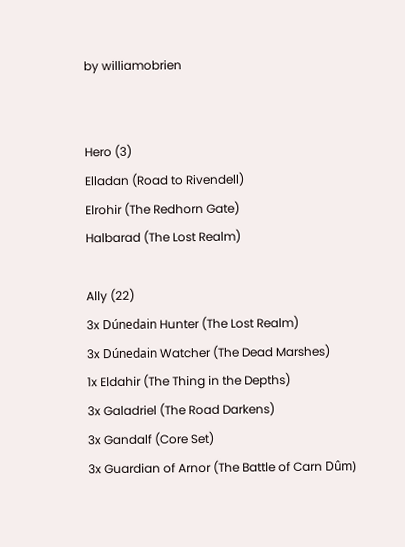by williamobrien


Hero (3)
Elladan (Road to Rivendell)
Elrohir (The Redhorn Gate)
Halbarad (The Lost Realm)

Ally (22)
3x Dúnedain Hunter (The Lost Realm)
3x Dúnedain Watcher (The Dead Marshes)
1x Eldahir (The Thing in the Depths)
3x Galadriel (The Road Darkens)
3x Gandalf (Core Set)
3x Guardian of Arnor (The Battle of Carn Dûm)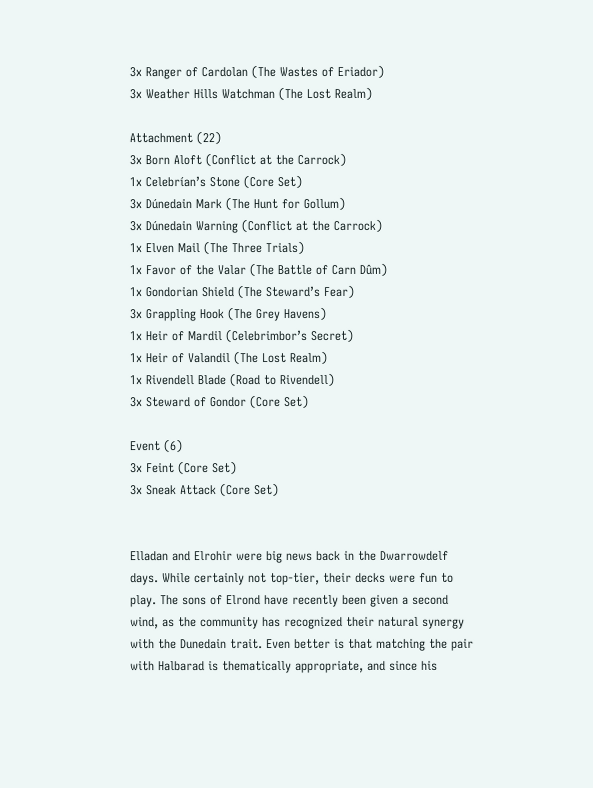3x Ranger of Cardolan (The Wastes of Eriador)
3x Weather Hills Watchman (The Lost Realm)

Attachment (22)
3x Born Aloft (Conflict at the Carrock)
1x Celebrían’s Stone (Core Set)
3x Dúnedain Mark (The Hunt for Gollum)
3x Dúnedain Warning (Conflict at the Carrock)
1x Elven Mail (The Three Trials)
1x Favor of the Valar (The Battle of Carn Dûm)
1x Gondorian Shield (The Steward’s Fear)
3x Grappling Hook (The Grey Havens)
1x Heir of Mardil (Celebrimbor’s Secret)
1x Heir of Valandil (The Lost Realm)
1x Rivendell Blade (Road to Rivendell)
3x Steward of Gondor (Core Set)

Event (6)
3x Feint (Core Set)
3x Sneak Attack (Core Set)


Elladan and Elrohir were big news back in the Dwarrowdelf days. While certainly not top-tier, their decks were fun to play. The sons of Elrond have recently been given a second wind, as the community has recognized their natural synergy with the Dunedain trait. Even better is that matching the pair with Halbarad is thematically appropriate, and since his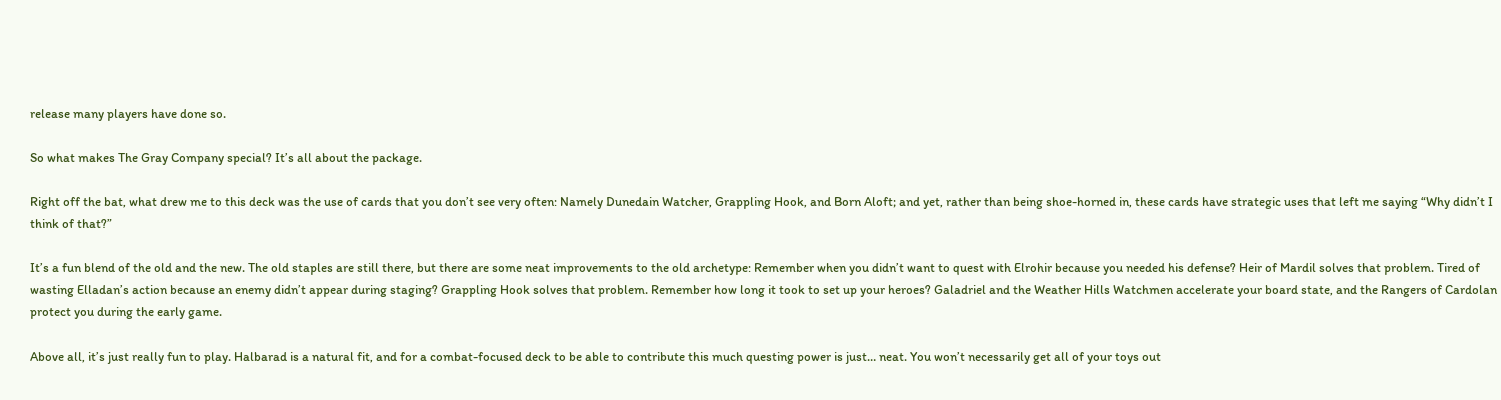release many players have done so.

So what makes The Gray Company special? It’s all about the package.

Right off the bat, what drew me to this deck was the use of cards that you don’t see very often: Namely Dunedain Watcher, Grappling Hook, and Born Aloft; and yet, rather than being shoe-horned in, these cards have strategic uses that left me saying “Why didn’t I think of that?”

It’s a fun blend of the old and the new. The old staples are still there, but there are some neat improvements to the old archetype: Remember when you didn’t want to quest with Elrohir because you needed his defense? Heir of Mardil solves that problem. Tired of wasting Elladan’s action because an enemy didn’t appear during staging? Grappling Hook solves that problem. Remember how long it took to set up your heroes? Galadriel and the Weather Hills Watchmen accelerate your board state, and the Rangers of Cardolan protect you during the early game.

Above all, it’s just really fun to play. Halbarad is a natural fit, and for a combat-focused deck to be able to contribute this much questing power is just… neat. You won’t necessarily get all of your toys out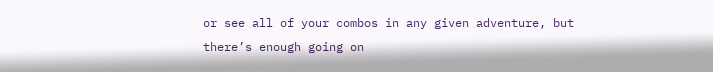or see all of your combos in any given adventure, but there’s enough going on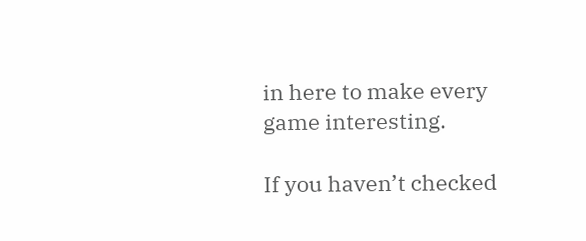in here to make every game interesting.

If you haven’t checked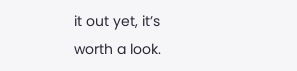it out yet, it’s worth a look.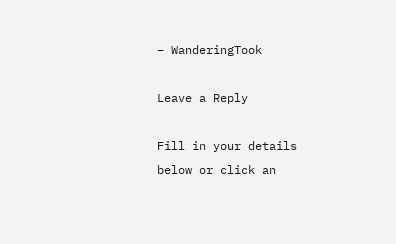– WanderingTook

Leave a Reply

Fill in your details below or click an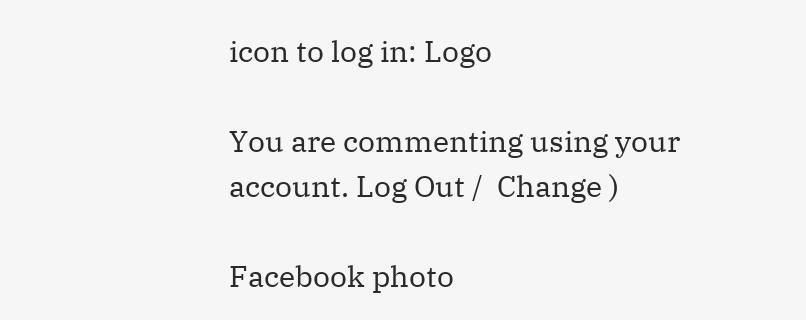icon to log in: Logo

You are commenting using your account. Log Out /  Change )

Facebook photo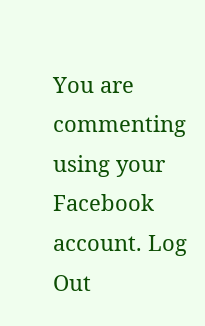You are commenting using your Facebook account. Log Out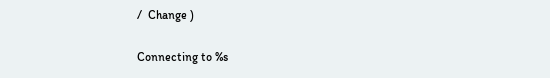/  Change )

Connecting to %s